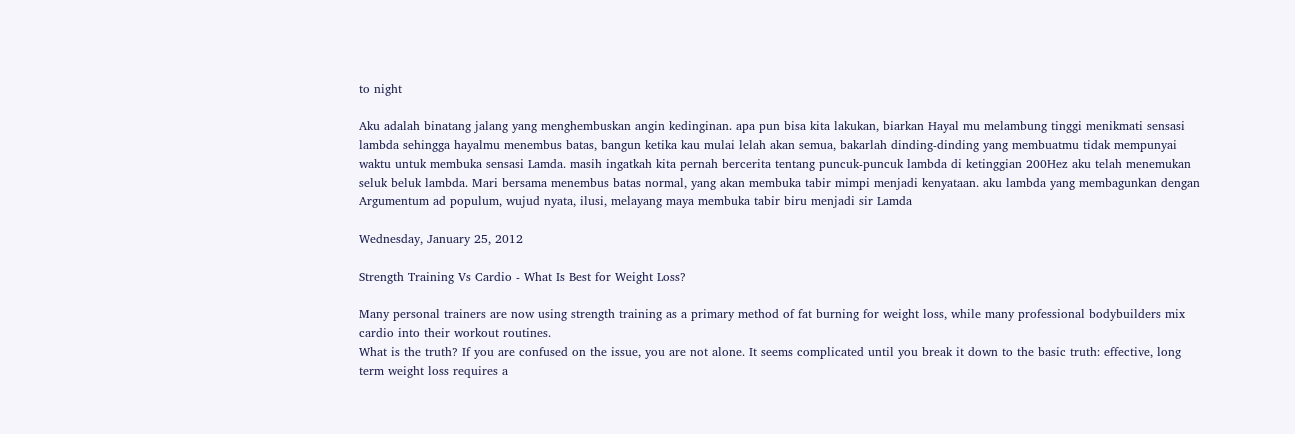to night

Aku adalah binatang jalang yang menghembuskan angin kedinginan. apa pun bisa kita lakukan, biarkan Hayal mu melambung tinggi menikmati sensasi lambda sehingga hayalmu menembus batas, bangun ketika kau mulai lelah akan semua, bakarlah dinding-dinding yang membuatmu tidak mempunyai waktu untuk membuka sensasi Lamda. masih ingatkah kita pernah bercerita tentang puncuk-puncuk lambda di ketinggian 200Hez aku telah menemukan seluk beluk lambda. Mari bersama menembus batas normal, yang akan membuka tabir mimpi menjadi kenyataan. aku lambda yang membagunkan dengan Argumentum ad populum, wujud nyata, ilusi, melayang maya membuka tabir biru menjadi sir Lamda

Wednesday, January 25, 2012

Strength Training Vs Cardio - What Is Best for Weight Loss?

Many personal trainers are now using strength training as a primary method of fat burning for weight loss, while many professional bodybuilders mix cardio into their workout routines.
What is the truth? If you are confused on the issue, you are not alone. It seems complicated until you break it down to the basic truth: effective, long term weight loss requires a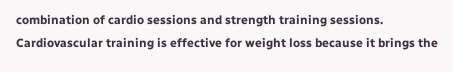combination of cardio sessions and strength training sessions.
Cardiovascular training is effective for weight loss because it brings the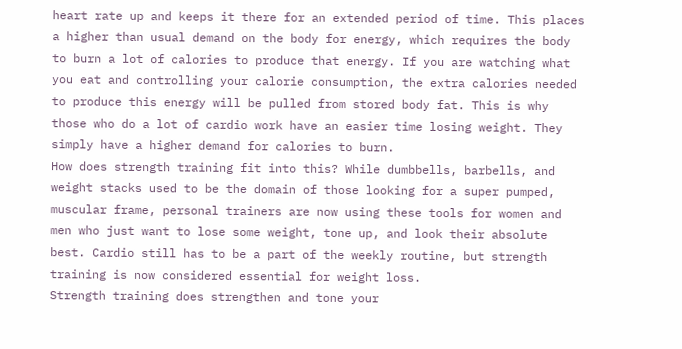heart rate up and keeps it there for an extended period of time. This places a higher than usual demand on the body for energy, which requires the body to burn a lot of calories to produce that energy. If you are watching what you eat and controlling your calorie consumption, the extra calories needed to produce this energy will be pulled from stored body fat. This is why those who do a lot of cardio work have an easier time losing weight. They simply have a higher demand for calories to burn.
How does strength training fit into this? While dumbbells, barbells, and weight stacks used to be the domain of those looking for a super pumped, muscular frame, personal trainers are now using these tools for women and men who just want to lose some weight, tone up, and look their absolute best. Cardio still has to be a part of the weekly routine, but strength training is now considered essential for weight loss.
Strength training does strengthen and tone your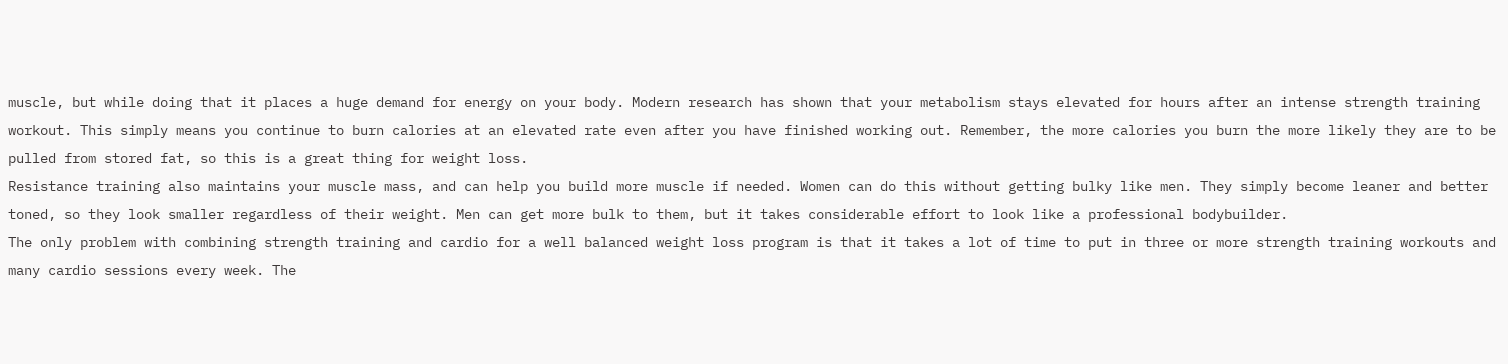muscle, but while doing that it places a huge demand for energy on your body. Modern research has shown that your metabolism stays elevated for hours after an intense strength training workout. This simply means you continue to burn calories at an elevated rate even after you have finished working out. Remember, the more calories you burn the more likely they are to be pulled from stored fat, so this is a great thing for weight loss.
Resistance training also maintains your muscle mass, and can help you build more muscle if needed. Women can do this without getting bulky like men. They simply become leaner and better toned, so they look smaller regardless of their weight. Men can get more bulk to them, but it takes considerable effort to look like a professional bodybuilder.
The only problem with combining strength training and cardio for a well balanced weight loss program is that it takes a lot of time to put in three or more strength training workouts and many cardio sessions every week. The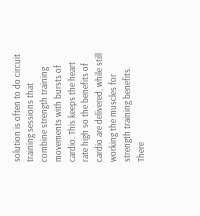solution is often to do circuit training sessions that combine strength training movements with bursts of cardio. This keeps the heart rate high so the benefits of cardio are delivered, while still working the muscles for strength training benefits.
There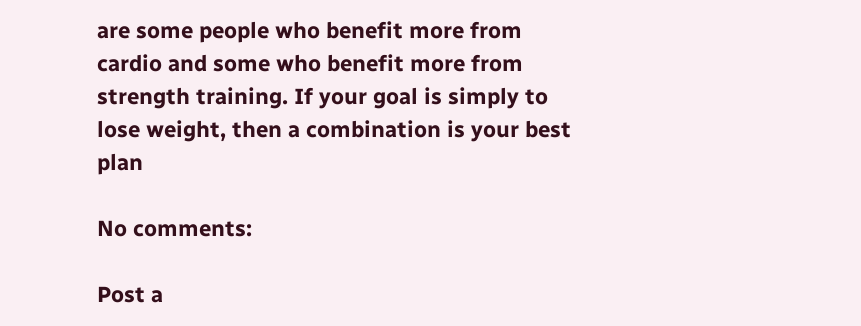are some people who benefit more from cardio and some who benefit more from strength training. If your goal is simply to lose weight, then a combination is your best plan

No comments:

Post a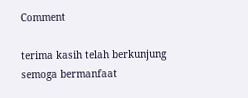Comment

terima kasih telah berkunjung semoga bermanfaat